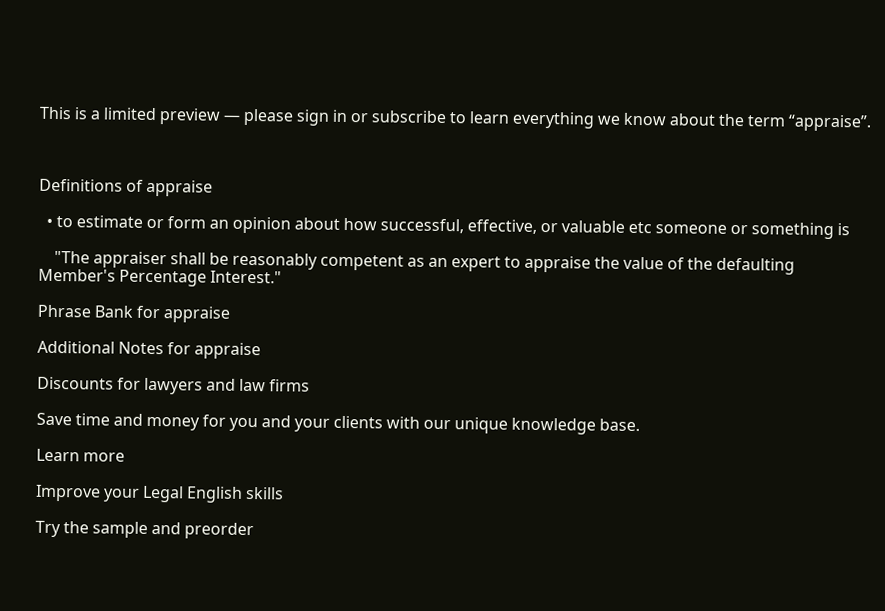This is a limited preview — please sign in or subscribe to learn everything we know about the term “appraise”.



Definitions of appraise

  • to estimate or form an opinion about how successful, effective, or valuable etc someone or something is

    "The appraiser shall be reasonably competent as an expert to appraise the value of the defaulting Member's Percentage Interest."

Phrase Bank for appraise

Additional Notes for appraise

Discounts for lawyers and law firms

Save time and money for you and your clients with our unique knowledge base.

Learn more

Improve your Legal English skills

Try the sample and preorder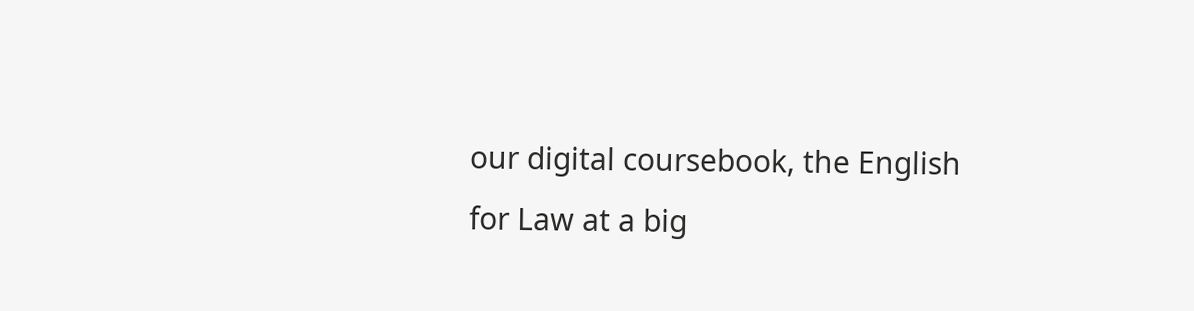our digital coursebook, the English for Law at a big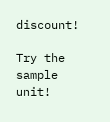discount!

Try the sample unit!